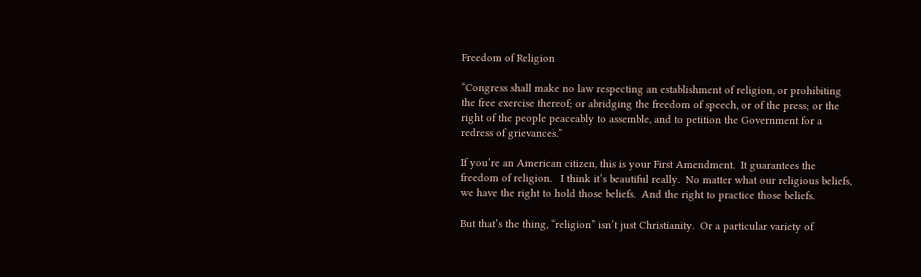Freedom of Religion

“Congress shall make no law respecting an establishment of religion, or prohibiting the free exercise thereof; or abridging the freedom of speech, or of the press; or the right of the people peaceably to assemble, and to petition the Government for a redress of grievances.”

If you’re an American citizen, this is your First Amendment.  It guarantees the freedom of religion.   I think it’s beautiful really.  No matter what our religious beliefs, we have the right to hold those beliefs.  And the right to practice those beliefs.

But that’s the thing, “religion” isn’t just Christianity.  Or a particular variety of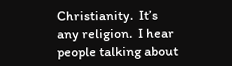Christianity.  It’s any religion.  I hear people talking about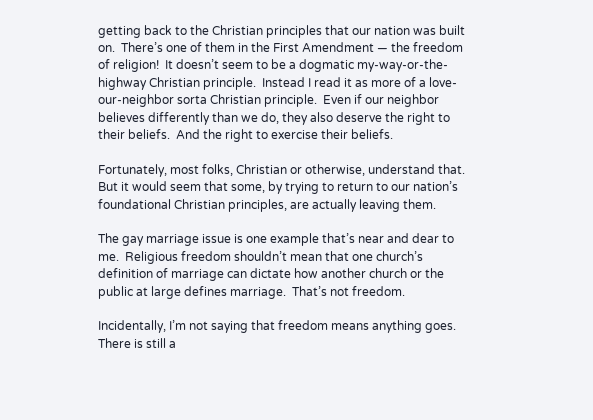getting back to the Christian principles that our nation was built on.  There’s one of them in the First Amendment — the freedom of religion!  It doesn’t seem to be a dogmatic my-way-or-the-highway Christian principle.  Instead I read it as more of a love-our-neighbor sorta Christian principle.  Even if our neighbor believes differently than we do, they also deserve the right to their beliefs.  And the right to exercise their beliefs.

Fortunately, most folks, Christian or otherwise, understand that.  But it would seem that some, by trying to return to our nation’s foundational Christian principles, are actually leaving them.

The gay marriage issue is one example that’s near and dear to me.  Religious freedom shouldn’t mean that one church’s definition of marriage can dictate how another church or the public at large defines marriage.  That’s not freedom.

Incidentally, I’m not saying that freedom means anything goes.  There is still a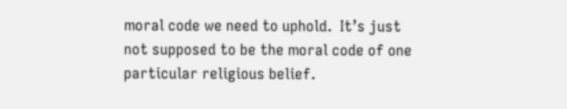moral code we need to uphold.  It’s just not supposed to be the moral code of one particular religious belief.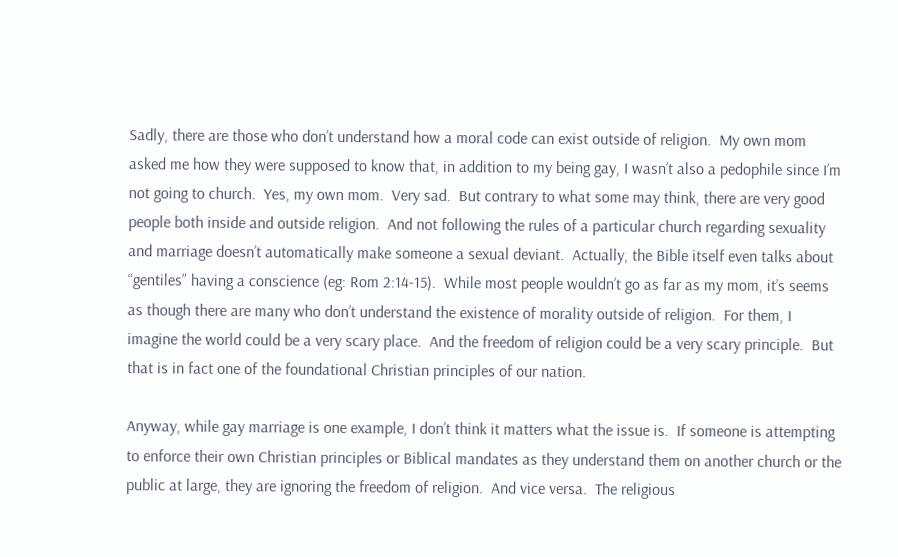Sadly, there are those who don’t understand how a moral code can exist outside of religion.  My own mom asked me how they were supposed to know that, in addition to my being gay, I wasn’t also a pedophile since I’m not going to church.  Yes, my own mom.  Very sad.  But contrary to what some may think, there are very good people both inside and outside religion.  And not following the rules of a particular church regarding sexuality and marriage doesn’t automatically make someone a sexual deviant.  Actually, the Bible itself even talks about “gentiles” having a conscience (eg: Rom 2:14-15).  While most people wouldn’t go as far as my mom, it’s seems as though there are many who don’t understand the existence of morality outside of religion.  For them, I imagine the world could be a very scary place.  And the freedom of religion could be a very scary principle.  But that is in fact one of the foundational Christian principles of our nation.

Anyway, while gay marriage is one example, I don’t think it matters what the issue is.  If someone is attempting to enforce their own Christian principles or Biblical mandates as they understand them on another church or the public at large, they are ignoring the freedom of religion.  And vice versa.  The religious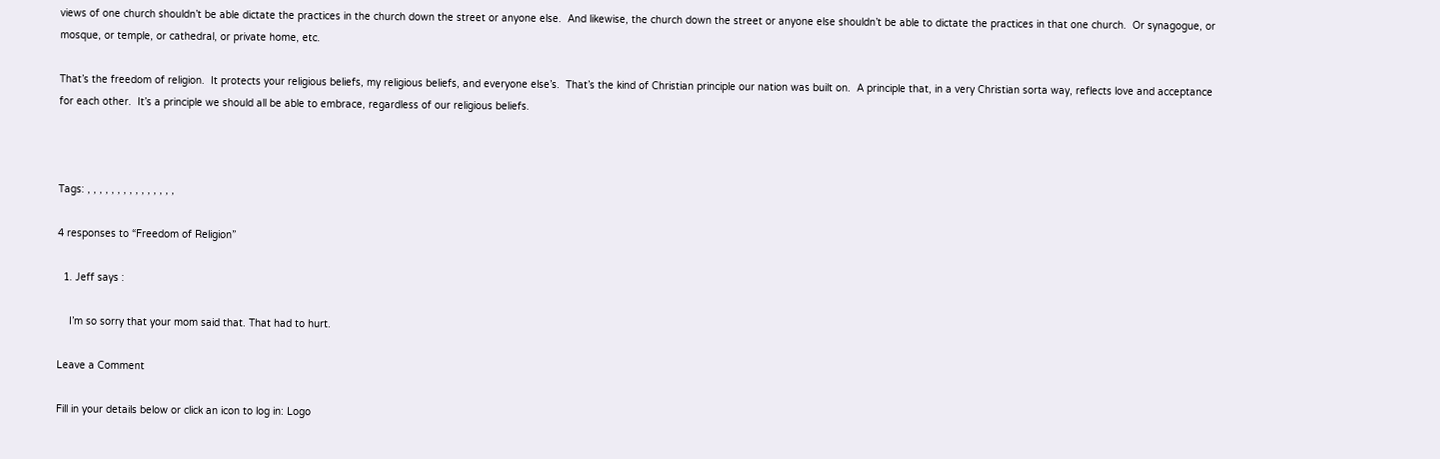views of one church shouldn’t be able dictate the practices in the church down the street or anyone else.  And likewise, the church down the street or anyone else shouldn’t be able to dictate the practices in that one church.  Or synagogue, or mosque, or temple, or cathedral, or private home, etc.

That’s the freedom of religion.  It protects your religious beliefs, my religious beliefs, and everyone else’s.  That’s the kind of Christian principle our nation was built on.  A principle that, in a very Christian sorta way, reflects love and acceptance for each other.  It’s a principle we should all be able to embrace, regardless of our religious beliefs.



Tags: , , , , , , , , , , , , , , ,

4 responses to “Freedom of Religion”

  1. Jeff says :

    I’m so sorry that your mom said that. That had to hurt.

Leave a Comment

Fill in your details below or click an icon to log in: Logo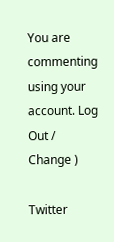You are commenting using your account. Log Out / Change )

Twitter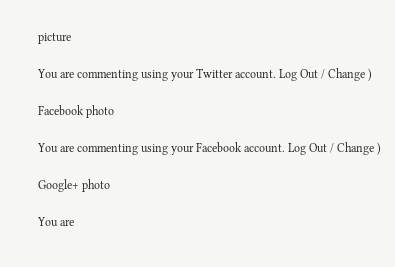picture

You are commenting using your Twitter account. Log Out / Change )

Facebook photo

You are commenting using your Facebook account. Log Out / Change )

Google+ photo

You are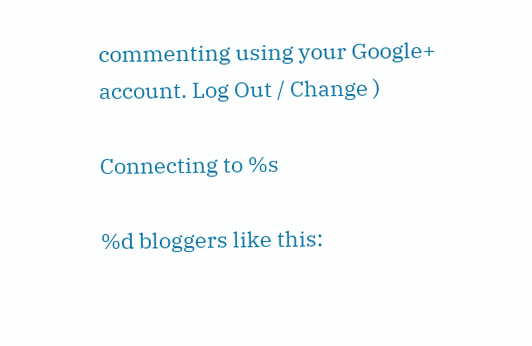commenting using your Google+ account. Log Out / Change )

Connecting to %s

%d bloggers like this: